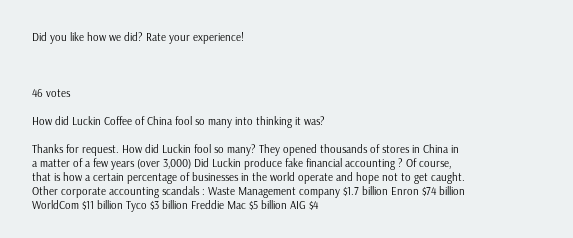Did you like how we did? Rate your experience!



46 votes

How did Luckin Coffee of China fool so many into thinking it was?

Thanks for request. How did Luckin fool so many? They opened thousands of stores in China in a matter of a few years (over 3,000) Did Luckin produce fake financial accounting ? Of course, that is how a certain percentage of businesses in the world operate and hope not to get caught. Other corporate accounting scandals : Waste Management company $1.7 billion Enron $74 billion WorldCom $11 billion Tyco $3 billion Freddie Mac $5 billion AIG $4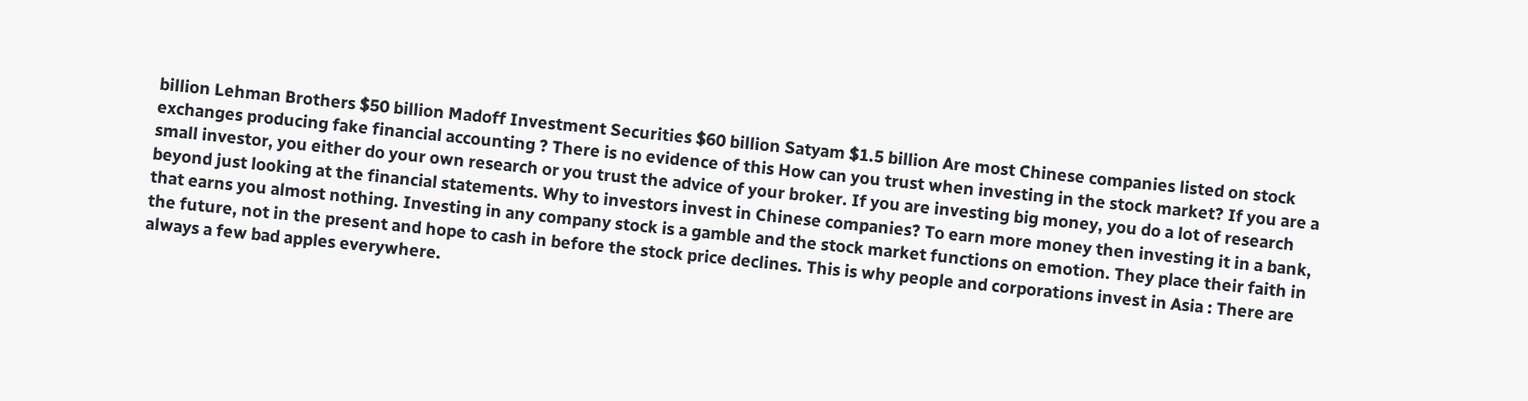billion Lehman Brothers $50 billion Madoff Investment Securities $60 billion Satyam $1.5 billion Are most Chinese companies listed on stock exchanges producing fake financial accounting ? There is no evidence of this How can you trust when investing in the stock market? If you are a small investor, you either do your own research or you trust the advice of your broker. If you are investing big money, you do a lot of research beyond just looking at the financial statements. Why to investors invest in Chinese companies? To earn more money then investing it in a bank, that earns you almost nothing. Investing in any company stock is a gamble and the stock market functions on emotion. They place their faith in the future, not in the present and hope to cash in before the stock price declines. This is why people and corporations invest in Asia : There are always a few bad apples everywhere.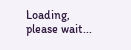Loading, please wait...